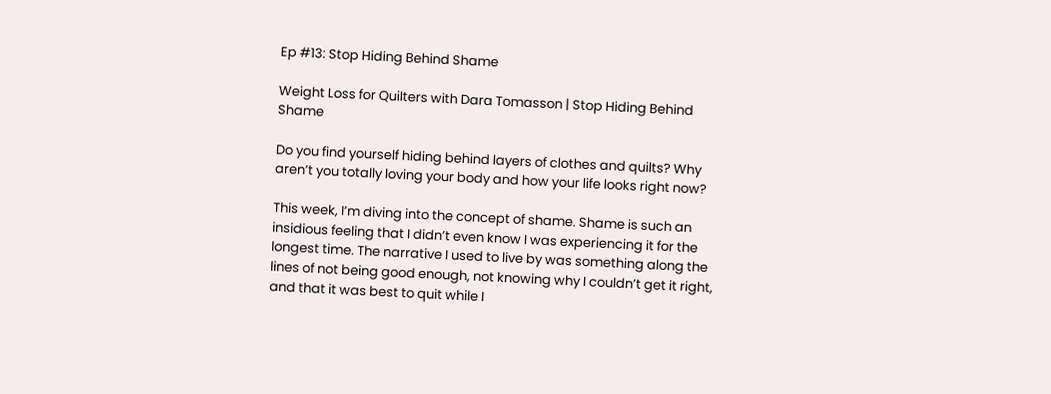Ep #13: Stop Hiding Behind Shame

Weight Loss for Quilters with Dara Tomasson | Stop Hiding Behind Shame

Do you find yourself hiding behind layers of clothes and quilts? Why aren’t you totally loving your body and how your life looks right now?

This week, I’m diving into the concept of shame. Shame is such an insidious feeling that I didn’t even know I was experiencing it for the longest time. The narrative I used to live by was something along the lines of not being good enough, not knowing why I couldn’t get it right, and that it was best to quit while I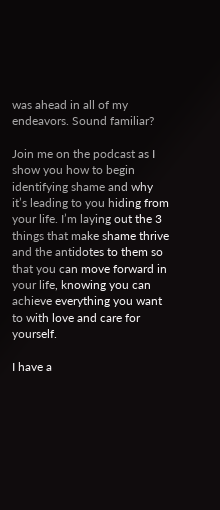was ahead in all of my endeavors. Sound familiar?

Join me on the podcast as I show you how to begin identifying shame and why it’s leading to you hiding from your life. I’m laying out the 3 things that make shame thrive and the antidotes to them so that you can move forward in your life, knowing you can achieve everything you want to with love and care for yourself.

I have a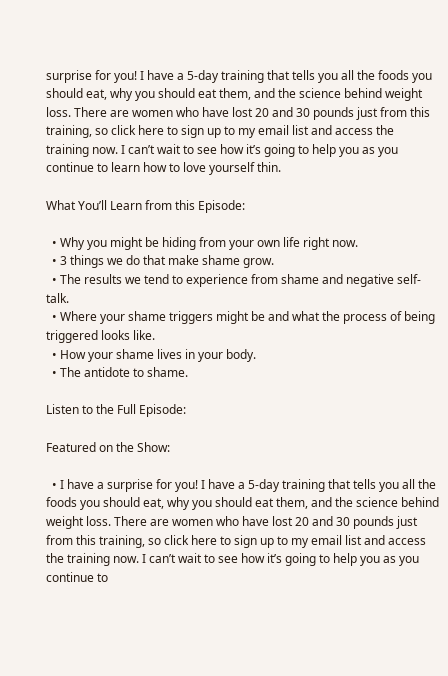surprise for you! I have a 5-day training that tells you all the foods you should eat, why you should eat them, and the science behind weight loss. There are women who have lost 20 and 30 pounds just from this training, so click here to sign up to my email list and access the training now. I can’t wait to see how it’s going to help you as you continue to learn how to love yourself thin.

What You’ll Learn from this Episode:

  • Why you might be hiding from your own life right now.
  • 3 things we do that make shame grow.
  • The results we tend to experience from shame and negative self-talk.
  • Where your shame triggers might be and what the process of being triggered looks like.
  • How your shame lives in your body.
  • The antidote to shame.

Listen to the Full Episode:

Featured on the Show:

  • I have a surprise for you! I have a 5-day training that tells you all the foods you should eat, why you should eat them, and the science behind weight loss. There are women who have lost 20 and 30 pounds just from this training, so click here to sign up to my email list and access the training now. I can’t wait to see how it’s going to help you as you continue to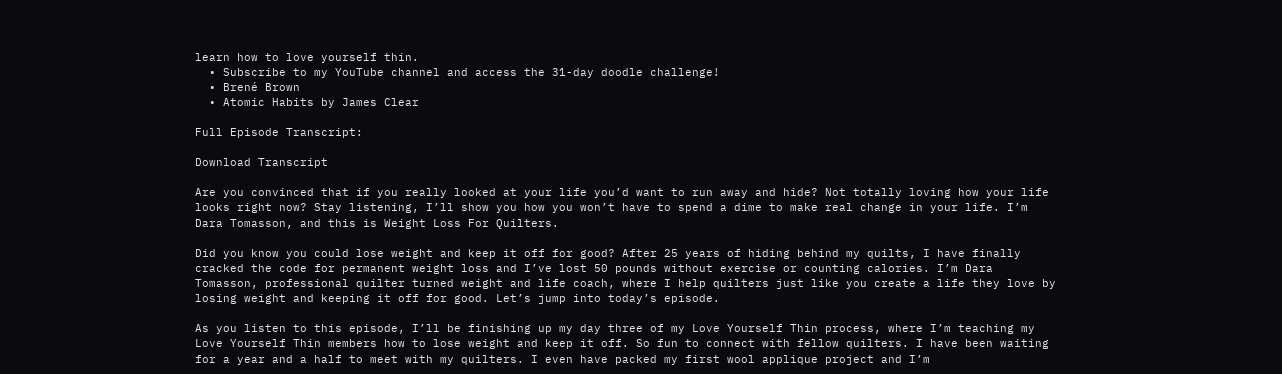learn how to love yourself thin.
  • Subscribe to my YouTube channel and access the 31-day doodle challenge!
  • Brené Brown
  • Atomic Habits by James Clear

Full Episode Transcript:

Download Transcript

Are you convinced that if you really looked at your life you’d want to run away and hide? Not totally loving how your life looks right now? Stay listening, I’ll show you how you won’t have to spend a dime to make real change in your life. I’m Dara Tomasson, and this is Weight Loss For Quilters.

Did you know you could lose weight and keep it off for good? After 25 years of hiding behind my quilts, I have finally cracked the code for permanent weight loss and I’ve lost 50 pounds without exercise or counting calories. I’m Dara Tomasson, professional quilter turned weight and life coach, where I help quilters just like you create a life they love by losing weight and keeping it off for good. Let’s jump into today’s episode.

As you listen to this episode, I’ll be finishing up my day three of my Love Yourself Thin process, where I’m teaching my Love Yourself Thin members how to lose weight and keep it off. So fun to connect with fellow quilters. I have been waiting for a year and a half to meet with my quilters. I even have packed my first wool applique project and I’m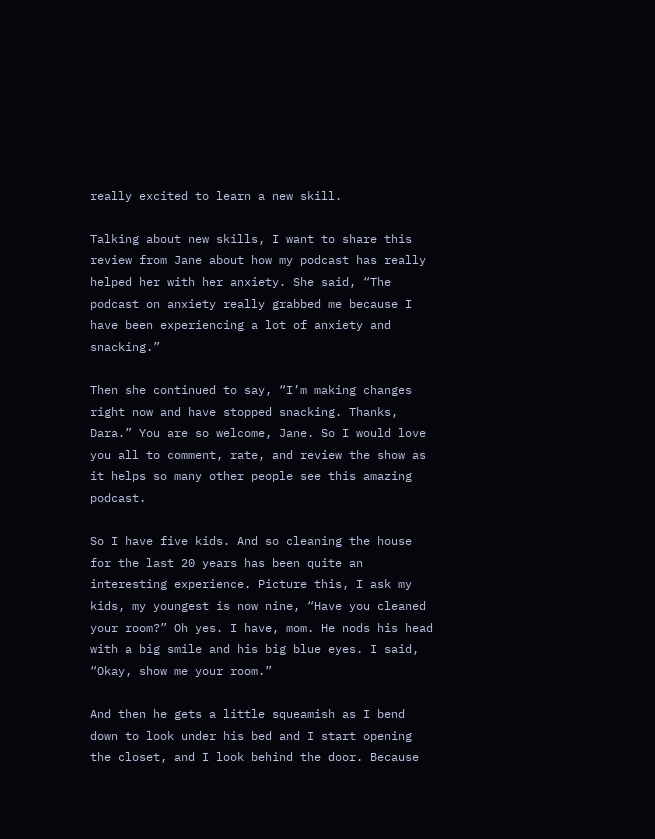really excited to learn a new skill.

Talking about new skills, I want to share this review from Jane about how my podcast has really helped her with her anxiety. She said, “The podcast on anxiety really grabbed me because I have been experiencing a lot of anxiety and snacking.”

Then she continued to say, “I’m making changes right now and have stopped snacking. Thanks, Dara.” You are so welcome, Jane. So I would love you all to comment, rate, and review the show as it helps so many other people see this amazing podcast.

So I have five kids. And so cleaning the house for the last 20 years has been quite an interesting experience. Picture this, I ask my kids, my youngest is now nine, “Have you cleaned your room?” Oh yes. I have, mom. He nods his head with a big smile and his big blue eyes. I said, “Okay, show me your room.”

And then he gets a little squeamish as I bend down to look under his bed and I start opening the closet, and I look behind the door. Because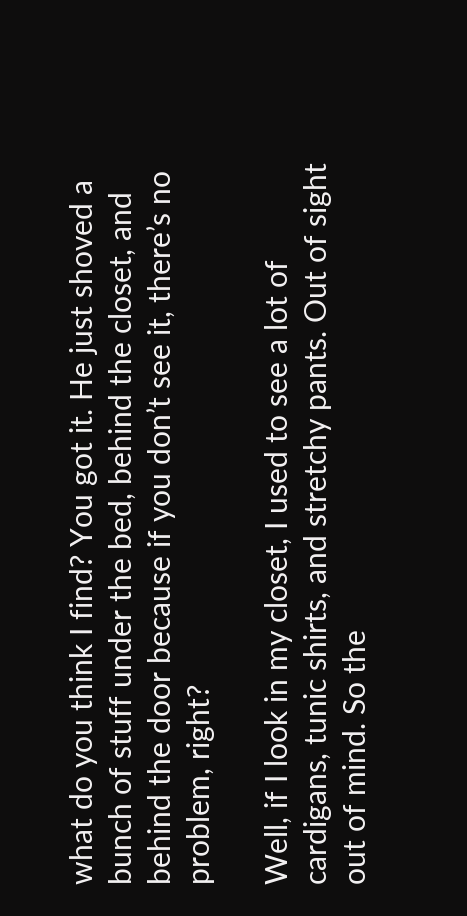what do you think I find? You got it. He just shoved a bunch of stuff under the bed, behind the closet, and behind the door because if you don’t see it, there’s no problem, right?

Well, if I look in my closet, I used to see a lot of cardigans, tunic shirts, and stretchy pants. Out of sight out of mind. So the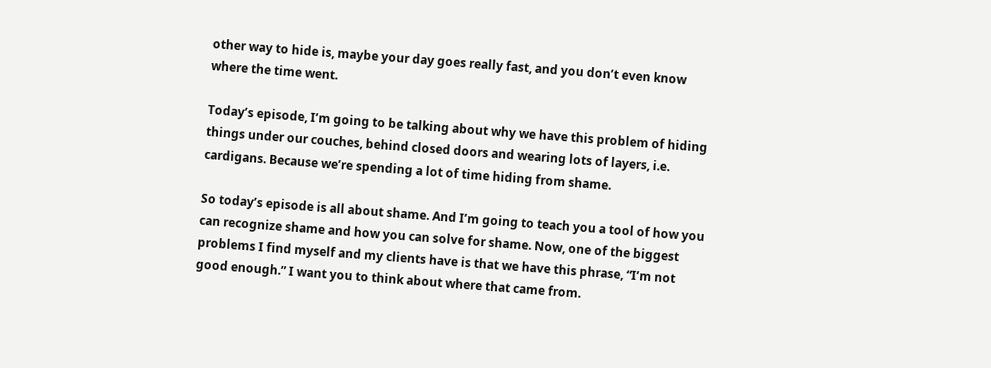other way to hide is, maybe your day goes really fast, and you don’t even know where the time went.

Today’s episode, I’m going to be talking about why we have this problem of hiding things under our couches, behind closed doors and wearing lots of layers, i.e. cardigans. Because we’re spending a lot of time hiding from shame.

So today’s episode is all about shame. And I’m going to teach you a tool of how you can recognize shame and how you can solve for shame. Now, one of the biggest problems I find myself and my clients have is that we have this phrase, “I’m not good enough.” I want you to think about where that came from.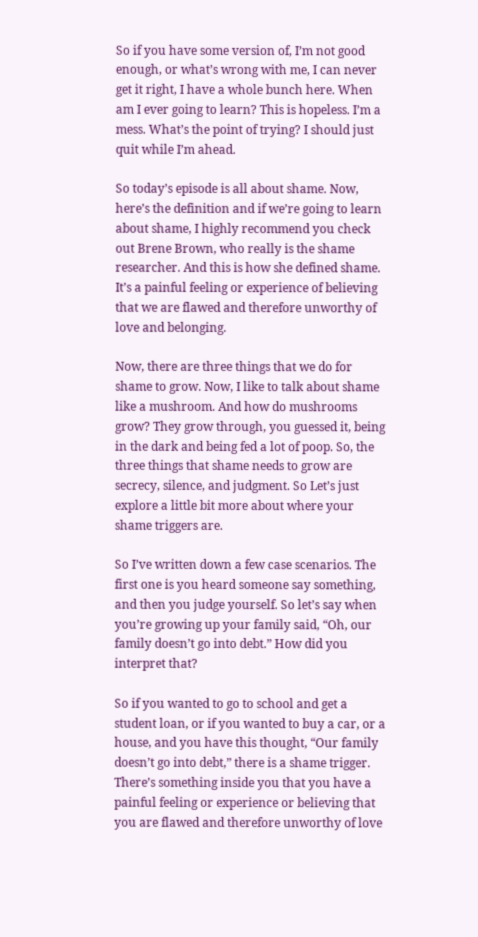So if you have some version of, I’m not good enough, or what’s wrong with me, I can never get it right, I have a whole bunch here. When am I ever going to learn? This is hopeless. I’m a mess. What’s the point of trying? I should just quit while I’m ahead.

So today’s episode is all about shame. Now, here’s the definition and if we’re going to learn about shame, I highly recommend you check out Brene Brown, who really is the shame researcher. And this is how she defined shame. It’s a painful feeling or experience of believing that we are flawed and therefore unworthy of love and belonging.

Now, there are three things that we do for shame to grow. Now, I like to talk about shame like a mushroom. And how do mushrooms grow? They grow through, you guessed it, being in the dark and being fed a lot of poop. So, the three things that shame needs to grow are secrecy, silence, and judgment. So Let’s just explore a little bit more about where your shame triggers are.

So I’ve written down a few case scenarios. The first one is you heard someone say something, and then you judge yourself. So let’s say when you’re growing up your family said, “Oh, our family doesn’t go into debt.” How did you interpret that?

So if you wanted to go to school and get a student loan, or if you wanted to buy a car, or a house, and you have this thought, “Our family doesn’t go into debt,” there is a shame trigger. There’s something inside you that you have a painful feeling or experience or believing that you are flawed and therefore unworthy of love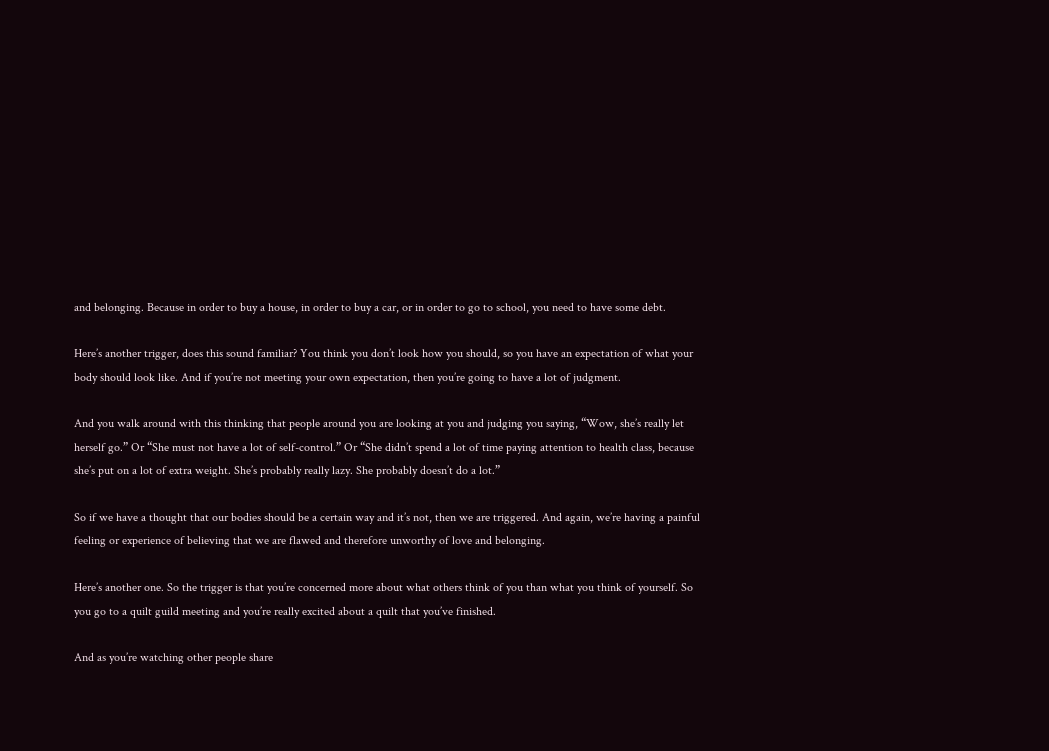and belonging. Because in order to buy a house, in order to buy a car, or in order to go to school, you need to have some debt.

Here’s another trigger, does this sound familiar? You think you don’t look how you should, so you have an expectation of what your body should look like. And if you’re not meeting your own expectation, then you’re going to have a lot of judgment.

And you walk around with this thinking that people around you are looking at you and judging you saying, “Wow, she’s really let herself go.” Or “She must not have a lot of self-control.” Or “She didn’t spend a lot of time paying attention to health class, because she’s put on a lot of extra weight. She’s probably really lazy. She probably doesn’t do a lot.”

So if we have a thought that our bodies should be a certain way and it’s not, then we are triggered. And again, we’re having a painful feeling or experience of believing that we are flawed and therefore unworthy of love and belonging.

Here’s another one. So the trigger is that you’re concerned more about what others think of you than what you think of yourself. So you go to a quilt guild meeting and you’re really excited about a quilt that you’ve finished.

And as you’re watching other people share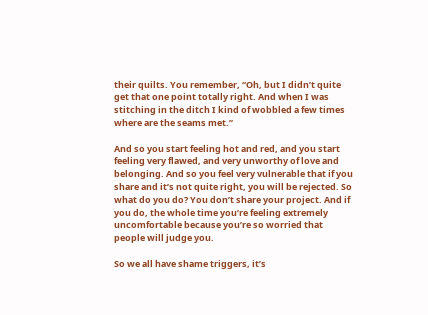their quilts. You remember, “Oh, but I didn’t quite get that one point totally right. And when I was stitching in the ditch I kind of wobbled a few times where are the seams met.”

And so you start feeling hot and red, and you start feeling very flawed, and very unworthy of love and belonging. And so you feel very vulnerable that if you share and it’s not quite right, you will be rejected. So what do you do? You don’t share your project. And if you do, the whole time you’re feeling extremely uncomfortable because you’re so worried that people will judge you.

So we all have shame triggers, it’s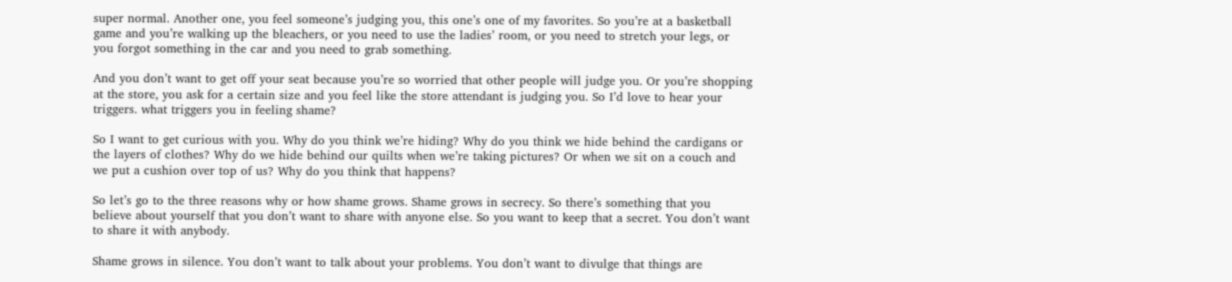super normal. Another one, you feel someone’s judging you, this one’s one of my favorites. So you’re at a basketball game and you’re walking up the bleachers, or you need to use the ladies’ room, or you need to stretch your legs, or you forgot something in the car and you need to grab something.

And you don’t want to get off your seat because you’re so worried that other people will judge you. Or you’re shopping at the store, you ask for a certain size and you feel like the store attendant is judging you. So I’d love to hear your triggers. what triggers you in feeling shame?

So I want to get curious with you. Why do you think we’re hiding? Why do you think we hide behind the cardigans or the layers of clothes? Why do we hide behind our quilts when we’re taking pictures? Or when we sit on a couch and we put a cushion over top of us? Why do you think that happens?

So let’s go to the three reasons why or how shame grows. Shame grows in secrecy. So there’s something that you believe about yourself that you don’t want to share with anyone else. So you want to keep that a secret. You don’t want to share it with anybody.

Shame grows in silence. You don’t want to talk about your problems. You don’t want to divulge that things are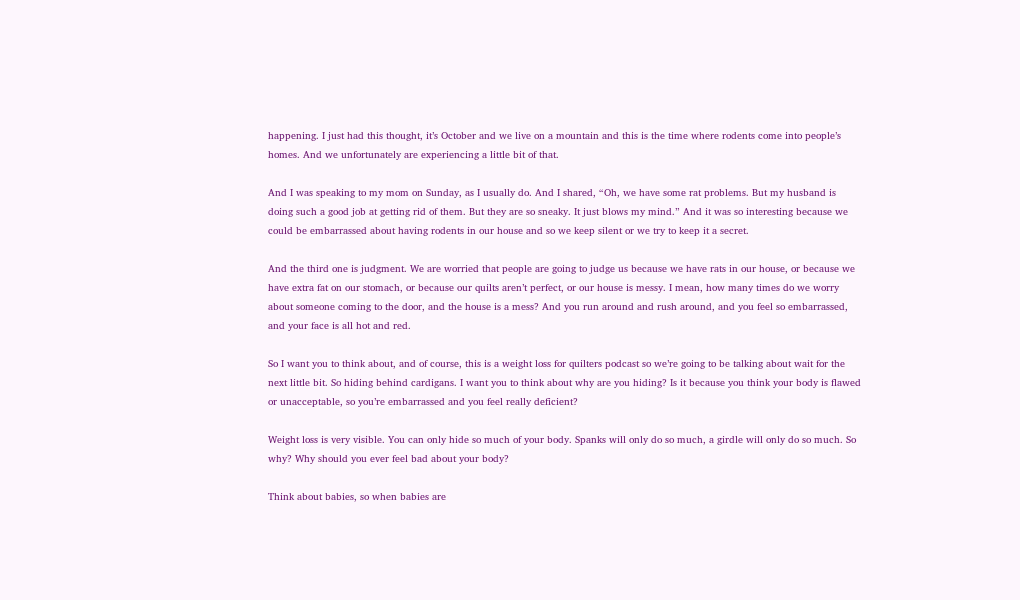happening. I just had this thought, it’s October and we live on a mountain and this is the time where rodents come into people’s homes. And we unfortunately are experiencing a little bit of that.

And I was speaking to my mom on Sunday, as I usually do. And I shared, “Oh, we have some rat problems. But my husband is doing such a good job at getting rid of them. But they are so sneaky. It just blows my mind.” And it was so interesting because we could be embarrassed about having rodents in our house and so we keep silent or we try to keep it a secret.

And the third one is judgment. We are worried that people are going to judge us because we have rats in our house, or because we have extra fat on our stomach, or because our quilts aren’t perfect, or our house is messy. I mean, how many times do we worry about someone coming to the door, and the house is a mess? And you run around and rush around, and you feel so embarrassed, and your face is all hot and red.

So I want you to think about, and of course, this is a weight loss for quilters podcast so we’re going to be talking about wait for the next little bit. So hiding behind cardigans. I want you to think about why are you hiding? Is it because you think your body is flawed or unacceptable, so you’re embarrassed and you feel really deficient?

Weight loss is very visible. You can only hide so much of your body. Spanks will only do so much, a girdle will only do so much. So why? Why should you ever feel bad about your body?

Think about babies, so when babies are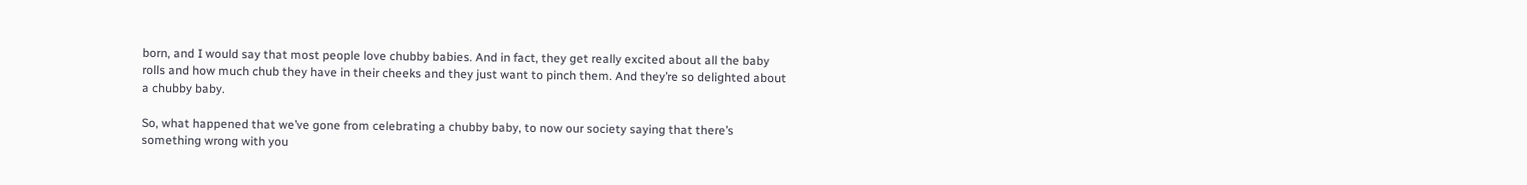born, and I would say that most people love chubby babies. And in fact, they get really excited about all the baby rolls and how much chub they have in their cheeks and they just want to pinch them. And they’re so delighted about a chubby baby.

So, what happened that we’ve gone from celebrating a chubby baby, to now our society saying that there’s something wrong with you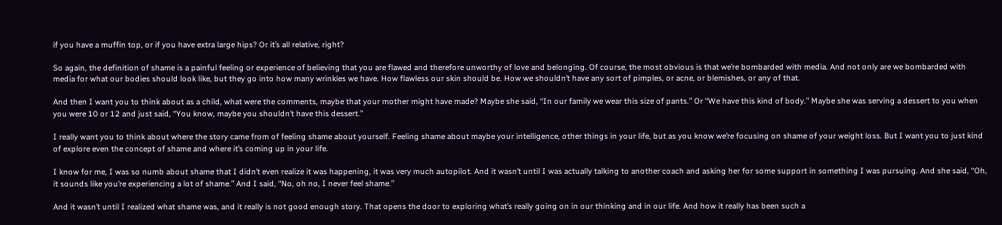if you have a muffin top, or if you have extra large hips? Or it’s all relative, right?

So again, the definition of shame is a painful feeling or experience of believing that you are flawed and therefore unworthy of love and belonging. Of course, the most obvious is that we’re bombarded with media. And not only are we bombarded with media for what our bodies should look like, but they go into how many wrinkles we have. How flawless our skin should be. How we shouldn’t have any sort of pimples, or acne, or blemishes, or any of that.

And then I want you to think about as a child, what were the comments, maybe that your mother might have made? Maybe she said, “In our family we wear this size of pants.” Or “We have this kind of body.” Maybe she was serving a dessert to you when you were 10 or 12 and just said, “You know, maybe you shouldn’t have this dessert.”

I really want you to think about where the story came from of feeling shame about yourself. Feeling shame about maybe your intelligence, other things in your life, but as you know we’re focusing on shame of your weight loss. But I want you to just kind of explore even the concept of shame and where it’s coming up in your life.

I know for me, I was so numb about shame that I didn’t even realize it was happening, it was very much autopilot. And it wasn’t until I was actually talking to another coach and asking her for some support in something I was pursuing. And she said, “Oh, it sounds like you’re experiencing a lot of shame.” And I said, “No, oh no, I never feel shame.”

And it wasn’t until I realized what shame was, and it really is not good enough story. That opens the door to exploring what’s really going on in our thinking and in our life. And how it really has been such a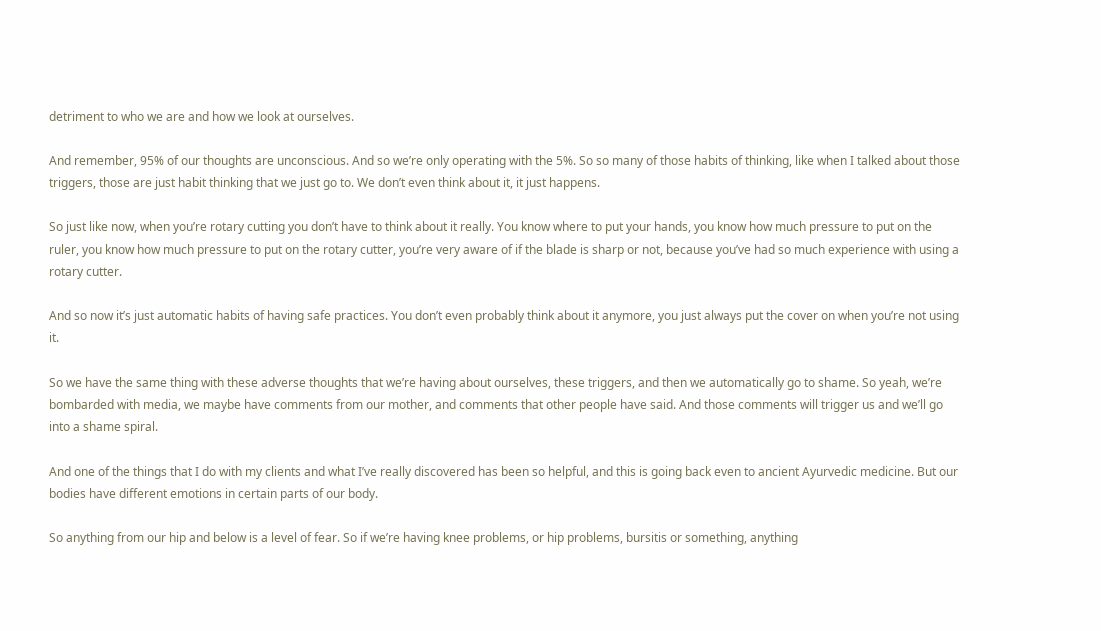detriment to who we are and how we look at ourselves.

And remember, 95% of our thoughts are unconscious. And so we’re only operating with the 5%. So so many of those habits of thinking, like when I talked about those triggers, those are just habit thinking that we just go to. We don’t even think about it, it just happens.

So just like now, when you’re rotary cutting you don’t have to think about it really. You know where to put your hands, you know how much pressure to put on the ruler, you know how much pressure to put on the rotary cutter, you’re very aware of if the blade is sharp or not, because you’ve had so much experience with using a rotary cutter.

And so now it’s just automatic habits of having safe practices. You don’t even probably think about it anymore, you just always put the cover on when you’re not using it.

So we have the same thing with these adverse thoughts that we’re having about ourselves, these triggers, and then we automatically go to shame. So yeah, we’re bombarded with media, we maybe have comments from our mother, and comments that other people have said. And those comments will trigger us and we’ll go into a shame spiral.

And one of the things that I do with my clients and what I’ve really discovered has been so helpful, and this is going back even to ancient Ayurvedic medicine. But our bodies have different emotions in certain parts of our body.

So anything from our hip and below is a level of fear. So if we’re having knee problems, or hip problems, bursitis or something, anything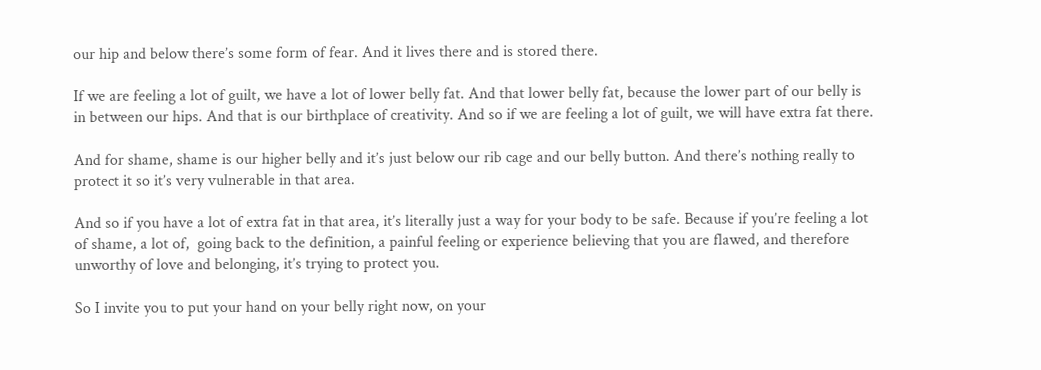our hip and below there’s some form of fear. And it lives there and is stored there.

If we are feeling a lot of guilt, we have a lot of lower belly fat. And that lower belly fat, because the lower part of our belly is in between our hips. And that is our birthplace of creativity. And so if we are feeling a lot of guilt, we will have extra fat there.

And for shame, shame is our higher belly and it’s just below our rib cage and our belly button. And there’s nothing really to protect it so it’s very vulnerable in that area.

And so if you have a lot of extra fat in that area, it’s literally just a way for your body to be safe. Because if you’re feeling a lot of shame, a lot of,  going back to the definition, a painful feeling or experience believing that you are flawed, and therefore unworthy of love and belonging, it’s trying to protect you.

So I invite you to put your hand on your belly right now, on your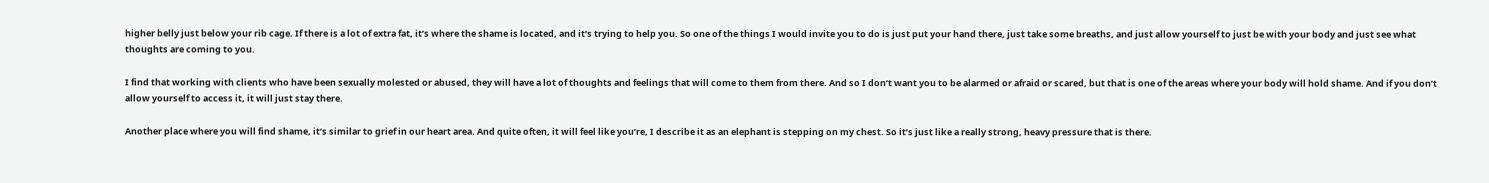higher belly just below your rib cage. If there is a lot of extra fat, it’s where the shame is located, and it’s trying to help you. So one of the things I would invite you to do is just put your hand there, just take some breaths, and just allow yourself to just be with your body and just see what thoughts are coming to you.

I find that working with clients who have been sexually molested or abused, they will have a lot of thoughts and feelings that will come to them from there. And so I don’t want you to be alarmed or afraid or scared, but that is one of the areas where your body will hold shame. And if you don’t allow yourself to access it, it will just stay there.

Another place where you will find shame, it’s similar to grief in our heart area. And quite often, it will feel like you’re, I describe it as an elephant is stepping on my chest. So it’s just like a really strong, heavy pressure that is there.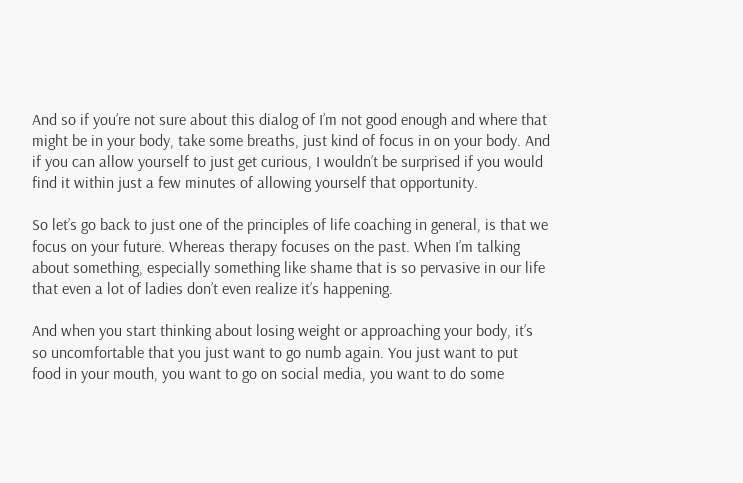And so if you’re not sure about this dialog of I’m not good enough and where that might be in your body, take some breaths, just kind of focus in on your body. And if you can allow yourself to just get curious, I wouldn’t be surprised if you would find it within just a few minutes of allowing yourself that opportunity.

So let’s go back to just one of the principles of life coaching in general, is that we focus on your future. Whereas therapy focuses on the past. When I’m talking about something, especially something like shame that is so pervasive in our life that even a lot of ladies don’t even realize it’s happening.

And when you start thinking about losing weight or approaching your body, it’s so uncomfortable that you just want to go numb again. You just want to put food in your mouth, you want to go on social media, you want to do some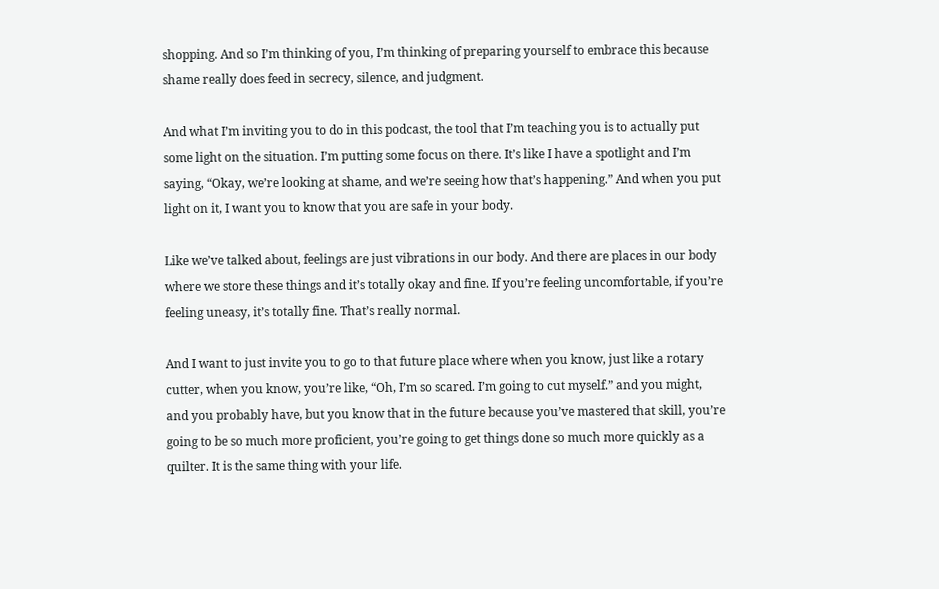shopping. And so I’m thinking of you, I’m thinking of preparing yourself to embrace this because shame really does feed in secrecy, silence, and judgment.

And what I’m inviting you to do in this podcast, the tool that I’m teaching you is to actually put some light on the situation. I’m putting some focus on there. It’s like I have a spotlight and I’m saying, “Okay, we’re looking at shame, and we’re seeing how that’s happening.” And when you put light on it, I want you to know that you are safe in your body.

Like we’ve talked about, feelings are just vibrations in our body. And there are places in our body where we store these things and it’s totally okay and fine. If you’re feeling uncomfortable, if you’re feeling uneasy, it’s totally fine. That’s really normal.

And I want to just invite you to go to that future place where when you know, just like a rotary cutter, when you know, you’re like, “Oh, I’m so scared. I’m going to cut myself.” and you might, and you probably have, but you know that in the future because you’ve mastered that skill, you’re going to be so much more proficient, you’re going to get things done so much more quickly as a quilter. It is the same thing with your life.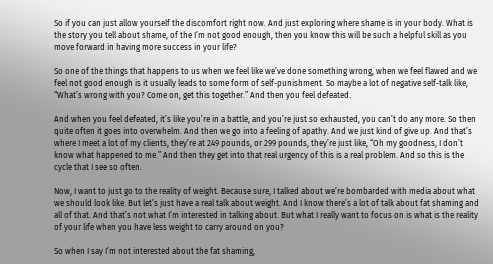So if you can just allow yourself the discomfort right now. And just exploring where shame is in your body. What is the story you tell about shame, of the I’m not good enough, then you know this will be such a helpful skill as you move forward in having more success in your life?

So one of the things that happens to us when we feel like we’ve done something wrong, when we feel flawed and we feel not good enough is it usually leads to some form of self-punishment. So maybe a lot of negative self-talk like, “What’s wrong with you? Come on, get this together.” And then you feel defeated.

And when you feel defeated, it’s like you’re in a battle, and you’re just so exhausted, you can’t do any more. So then quite often it goes into overwhelm. And then we go into a feeling of apathy. And we just kind of give up. And that’s where I meet a lot of my clients, they’re at 249 pounds, or 299 pounds, they’re just like, “Oh my goodness, I don’t know what happened to me.” And then they get into that real urgency of this is a real problem. And so this is the cycle that I see so often.

Now, I want to just go to the reality of weight. Because sure, I talked about we’re bombarded with media about what we should look like. But let’s just have a real talk about weight. And I know there’s a lot of talk about fat shaming and all of that. And that’s not what I’m interested in talking about. But what I really want to focus on is what is the reality of your life when you have less weight to carry around on you?

So when I say I’m not interested about the fat shaming,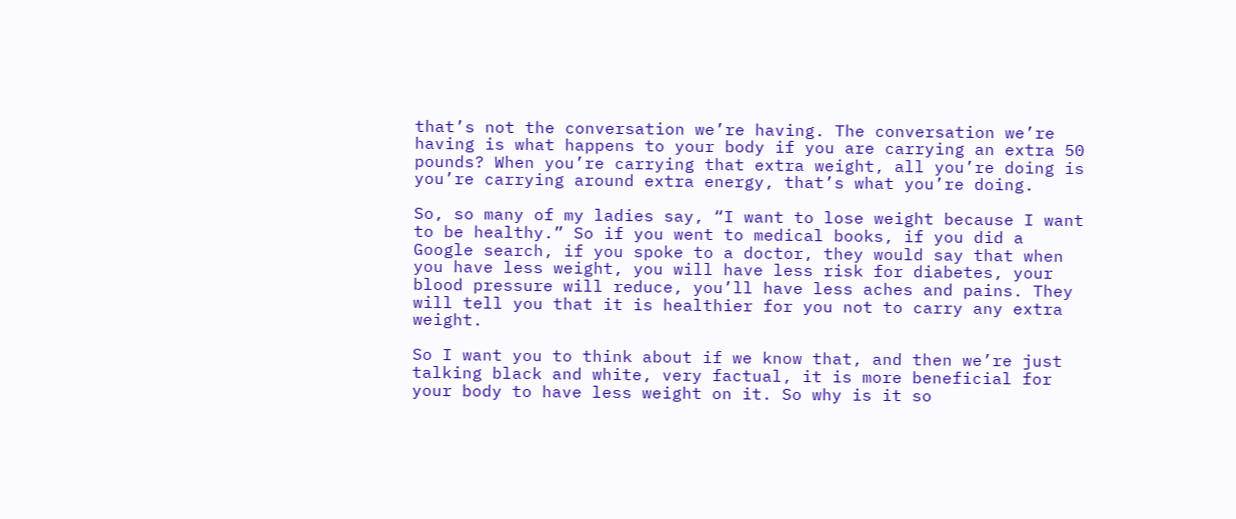that’s not the conversation we’re having. The conversation we’re having is what happens to your body if you are carrying an extra 50 pounds? When you’re carrying that extra weight, all you’re doing is you’re carrying around extra energy, that’s what you’re doing.

So, so many of my ladies say, “I want to lose weight because I want to be healthy.” So if you went to medical books, if you did a Google search, if you spoke to a doctor, they would say that when you have less weight, you will have less risk for diabetes, your blood pressure will reduce, you’ll have less aches and pains. They will tell you that it is healthier for you not to carry any extra weight.

So I want you to think about if we know that, and then we’re just talking black and white, very factual, it is more beneficial for your body to have less weight on it. So why is it so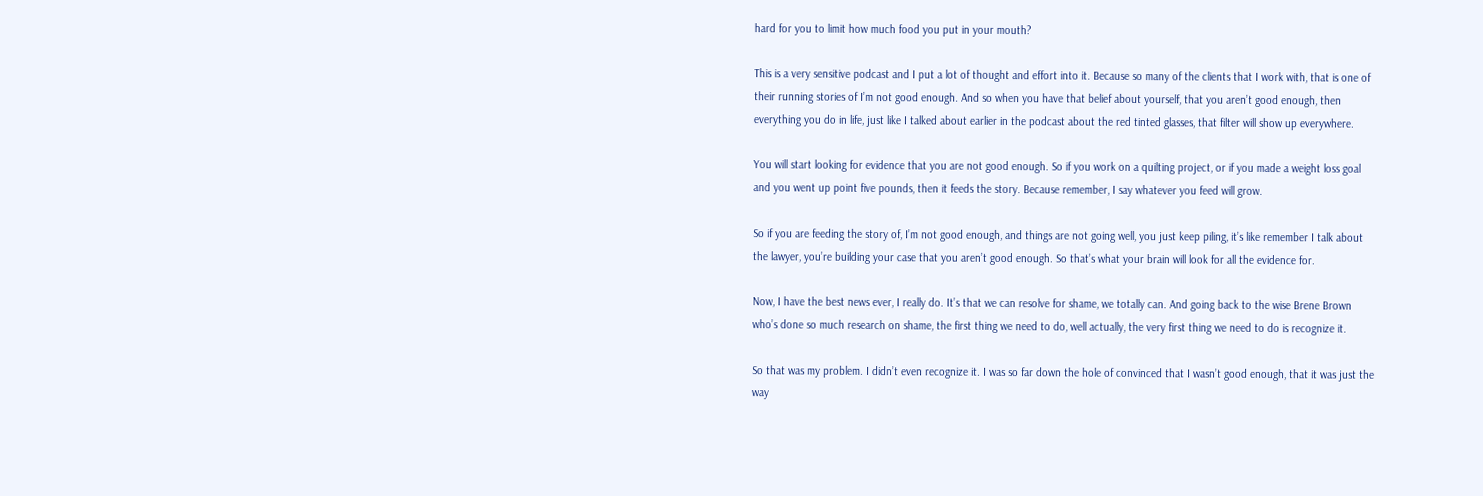hard for you to limit how much food you put in your mouth?

This is a very sensitive podcast and I put a lot of thought and effort into it. Because so many of the clients that I work with, that is one of their running stories of I’m not good enough. And so when you have that belief about yourself, that you aren’t good enough, then everything you do in life, just like I talked about earlier in the podcast about the red tinted glasses, that filter will show up everywhere.

You will start looking for evidence that you are not good enough. So if you work on a quilting project, or if you made a weight loss goal and you went up point five pounds, then it feeds the story. Because remember, I say whatever you feed will grow.

So if you are feeding the story of, I’m not good enough, and things are not going well, you just keep piling, it’s like remember I talk about the lawyer, you’re building your case that you aren’t good enough. So that’s what your brain will look for all the evidence for.

Now, I have the best news ever, I really do. It’s that we can resolve for shame, we totally can. And going back to the wise Brene Brown who’s done so much research on shame, the first thing we need to do, well actually, the very first thing we need to do is recognize it.

So that was my problem. I didn’t even recognize it. I was so far down the hole of convinced that I wasn’t good enough, that it was just the way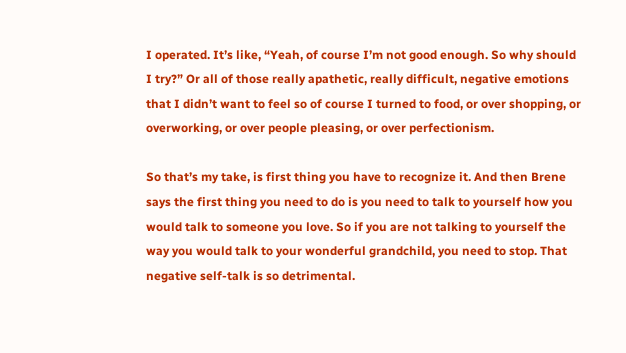I operated. It’s like, “Yeah, of course I’m not good enough. So why should I try?” Or all of those really apathetic, really difficult, negative emotions that I didn’t want to feel so of course I turned to food, or over shopping, or overworking, or over people pleasing, or over perfectionism.

So that’s my take, is first thing you have to recognize it. And then Brene says the first thing you need to do is you need to talk to yourself how you would talk to someone you love. So if you are not talking to yourself the way you would talk to your wonderful grandchild, you need to stop. That negative self-talk is so detrimental.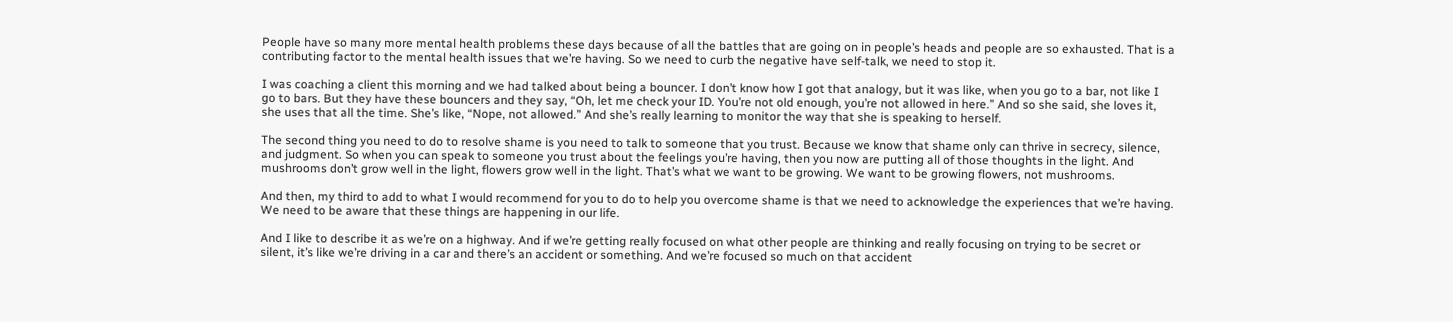People have so many more mental health problems these days because of all the battles that are going on in people’s heads and people are so exhausted. That is a contributing factor to the mental health issues that we’re having. So we need to curb the negative have self-talk, we need to stop it.

I was coaching a client this morning and we had talked about being a bouncer. I don’t know how I got that analogy, but it was like, when you go to a bar, not like I go to bars. But they have these bouncers and they say, “Oh, let me check your ID. You’re not old enough, you’re not allowed in here.” And so she said, she loves it, she uses that all the time. She’s like, “Nope, not allowed.” And she’s really learning to monitor the way that she is speaking to herself.

The second thing you need to do to resolve shame is you need to talk to someone that you trust. Because we know that shame only can thrive in secrecy, silence, and judgment. So when you can speak to someone you trust about the feelings you’re having, then you now are putting all of those thoughts in the light. And mushrooms don’t grow well in the light, flowers grow well in the light. That’s what we want to be growing. We want to be growing flowers, not mushrooms.

And then, my third to add to what I would recommend for you to do to help you overcome shame is that we need to acknowledge the experiences that we’re having. We need to be aware that these things are happening in our life.

And I like to describe it as we’re on a highway. And if we’re getting really focused on what other people are thinking and really focusing on trying to be secret or silent, it’s like we’re driving in a car and there’s an accident or something. And we’re focused so much on that accident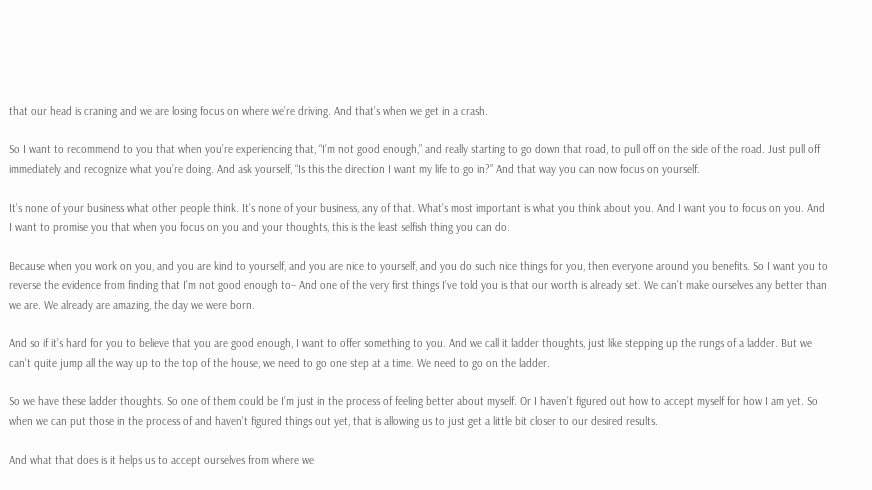that our head is craning and we are losing focus on where we’re driving. And that’s when we get in a crash.

So I want to recommend to you that when you’re experiencing that, “I’m not good enough,” and really starting to go down that road, to pull off on the side of the road. Just pull off immediately and recognize what you’re doing. And ask yourself, “Is this the direction I want my life to go in?” And that way you can now focus on yourself.

It’s none of your business what other people think. It’s none of your business, any of that. What’s most important is what you think about you. And I want you to focus on you. And I want to promise you that when you focus on you and your thoughts, this is the least selfish thing you can do.

Because when you work on you, and you are kind to yourself, and you are nice to yourself, and you do such nice things for you, then everyone around you benefits. So I want you to reverse the evidence from finding that I’m not good enough to– And one of the very first things I’ve told you is that our worth is already set. We can’t make ourselves any better than we are. We already are amazing, the day we were born.

And so if it’s hard for you to believe that you are good enough, I want to offer something to you. And we call it ladder thoughts, just like stepping up the rungs of a ladder. But we can’t quite jump all the way up to the top of the house, we need to go one step at a time. We need to go on the ladder.

So we have these ladder thoughts. So one of them could be I’m just in the process of feeling better about myself. Or I haven’t figured out how to accept myself for how I am yet. So when we can put those in the process of and haven’t figured things out yet, that is allowing us to just get a little bit closer to our desired results.

And what that does is it helps us to accept ourselves from where we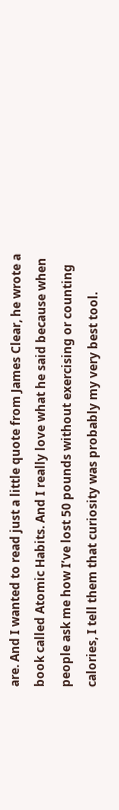are. And I wanted to read just a little quote from James Clear, he wrote a book called Atomic Habits. And I really love what he said because when people ask me how I’ve lost 50 pounds without exercising or counting calories, I tell them that curiosity was probably my very best tool.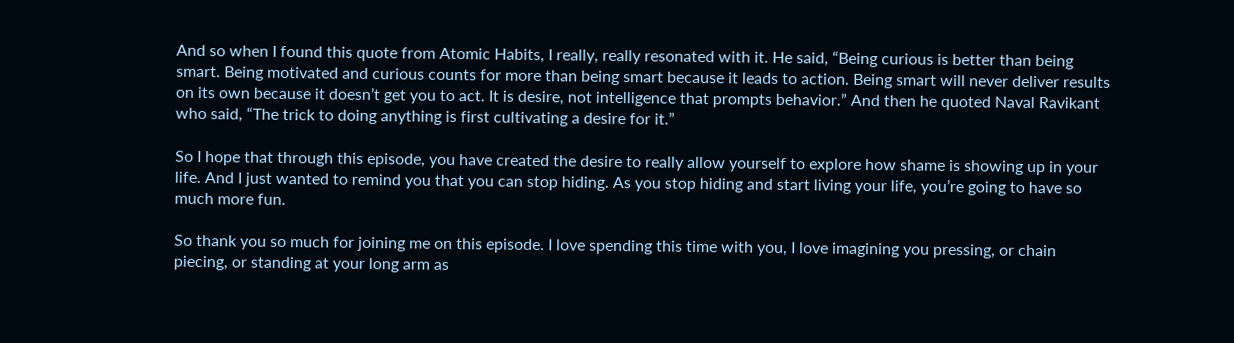And so when I found this quote from Atomic Habits, I really, really resonated with it. He said, “Being curious is better than being smart. Being motivated and curious counts for more than being smart because it leads to action. Being smart will never deliver results on its own because it doesn’t get you to act. It is desire, not intelligence that prompts behavior.” And then he quoted Naval Ravikant who said, “The trick to doing anything is first cultivating a desire for it.”

So I hope that through this episode, you have created the desire to really allow yourself to explore how shame is showing up in your life. And I just wanted to remind you that you can stop hiding. As you stop hiding and start living your life, you’re going to have so much more fun.

So thank you so much for joining me on this episode. I love spending this time with you, I love imagining you pressing, or chain piecing, or standing at your long arm as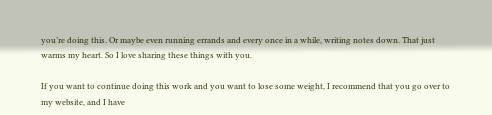you’re doing this. Or maybe even running errands and every once in a while, writing notes down. That just warms my heart. So I love sharing these things with you.

If you want to continue doing this work and you want to lose some weight, I recommend that you go over to my website, and I have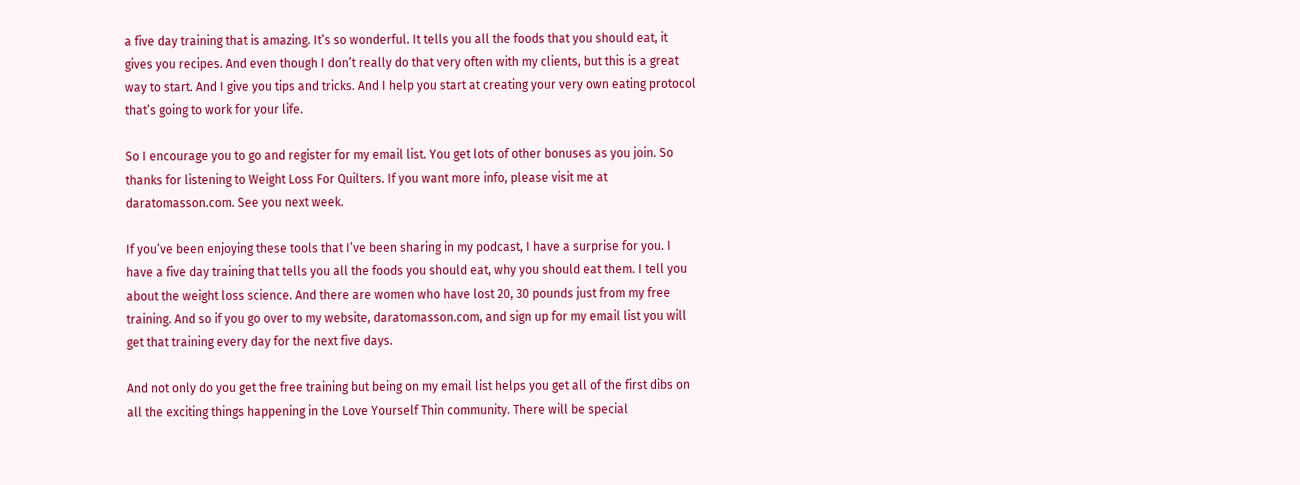a five day training that is amazing. It’s so wonderful. It tells you all the foods that you should eat, it gives you recipes. And even though I don’t really do that very often with my clients, but this is a great way to start. And I give you tips and tricks. And I help you start at creating your very own eating protocol that’s going to work for your life.

So I encourage you to go and register for my email list. You get lots of other bonuses as you join. So thanks for listening to Weight Loss For Quilters. If you want more info, please visit me at daratomasson.com. See you next week.

If you’ve been enjoying these tools that I’ve been sharing in my podcast, I have a surprise for you. I have a five day training that tells you all the foods you should eat, why you should eat them. I tell you about the weight loss science. And there are women who have lost 20, 30 pounds just from my free training. And so if you go over to my website, daratomasson.com, and sign up for my email list you will get that training every day for the next five days.

And not only do you get the free training but being on my email list helps you get all of the first dibs on all the exciting things happening in the Love Yourself Thin community. There will be special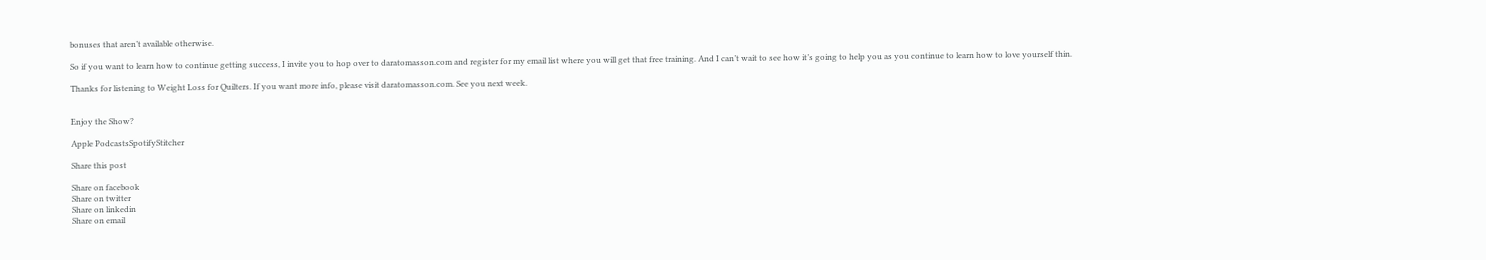bonuses that aren’t available otherwise.

So if you want to learn how to continue getting success, I invite you to hop over to daratomasson.com and register for my email list where you will get that free training. And I can’t wait to see how it’s going to help you as you continue to learn how to love yourself thin.

Thanks for listening to Weight Loss for Quilters. If you want more info, please visit daratomasson.com. See you next week.


Enjoy the Show?

Apple PodcastsSpotifyStitcher

Share this post

Share on facebook
Share on twitter
Share on linkedin
Share on email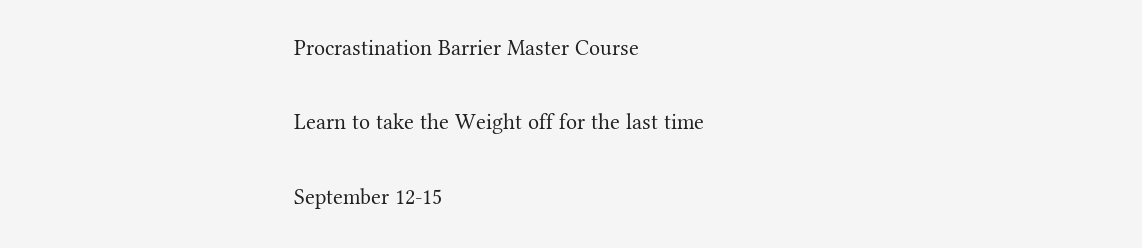Procrastination Barrier Master Course

Learn to take the Weight off for the last time

September 12-15